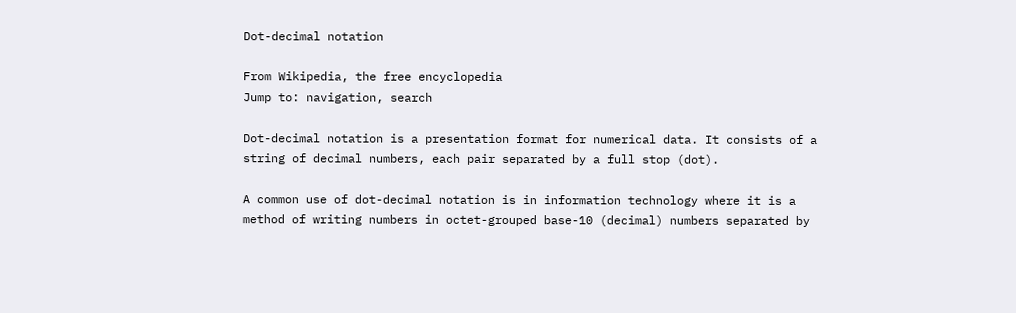Dot-decimal notation

From Wikipedia, the free encyclopedia
Jump to: navigation, search

Dot-decimal notation is a presentation format for numerical data. It consists of a string of decimal numbers, each pair separated by a full stop (dot).

A common use of dot-decimal notation is in information technology where it is a method of writing numbers in octet-grouped base-10 (decimal) numbers separated by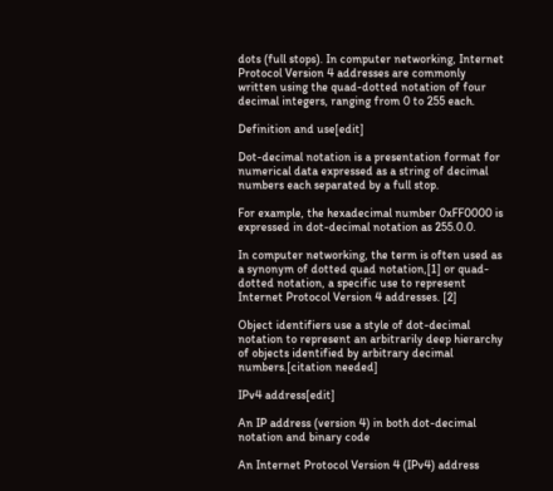dots (full stops). In computer networking, Internet Protocol Version 4 addresses are commonly written using the quad-dotted notation of four decimal integers, ranging from 0 to 255 each.

Definition and use[edit]

Dot-decimal notation is a presentation format for numerical data expressed as a string of decimal numbers each separated by a full stop.

For example, the hexadecimal number 0xFF0000 is expressed in dot-decimal notation as 255.0.0.

In computer networking, the term is often used as a synonym of dotted quad notation,[1] or quad-dotted notation, a specific use to represent Internet Protocol Version 4 addresses. [2]

Object identifiers use a style of dot-decimal notation to represent an arbitrarily deep hierarchy of objects identified by arbitrary decimal numbers.[citation needed]

IPv4 address[edit]

An IP address (version 4) in both dot-decimal notation and binary code

An Internet Protocol Version 4 (IPv4) address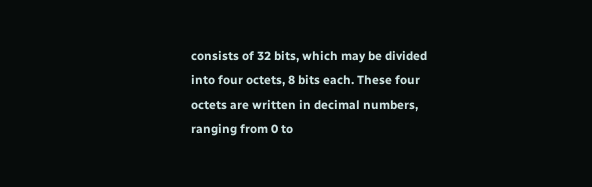consists of 32 bits, which may be divided into four octets, 8 bits each. These four octets are written in decimal numbers, ranging from 0 to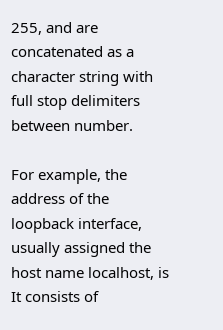255, and are concatenated as a character string with full stop delimiters between number.

For example, the address of the loopback interface, usually assigned the host name localhost, is It consists of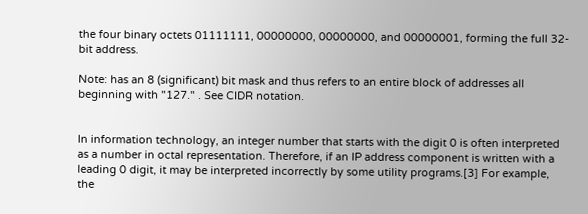the four binary octets 01111111, 00000000, 00000000, and 00000001, forming the full 32-bit address.

Note: has an 8 (significant) bit mask and thus refers to an entire block of addresses all beginning with "127." . See CIDR notation.


In information technology, an integer number that starts with the digit 0 is often interpreted as a number in octal representation. Therefore, if an IP address component is written with a leading 0 digit, it may be interpreted incorrectly by some utility programs.[3] For example, the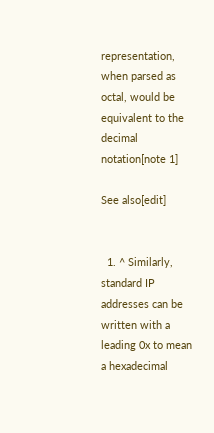representation, when parsed as octal, would be equivalent to the decimal notation[note 1]

See also[edit]


  1. ^ Similarly, standard IP addresses can be written with a leading 0x to mean a hexadecimal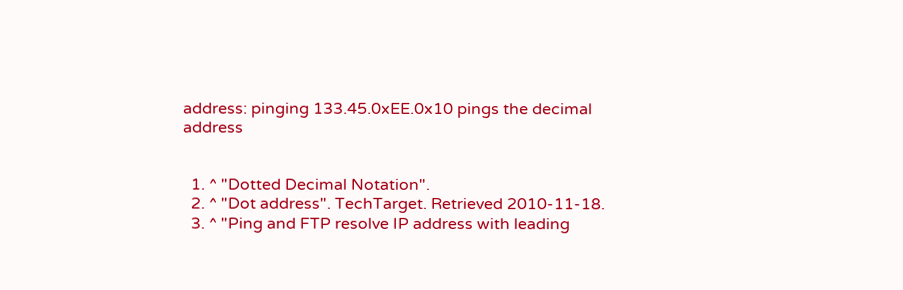address: pinging 133.45.0xEE.0x10 pings the decimal address


  1. ^ "Dotted Decimal Notation".
  2. ^ "Dot address". TechTarget. Retrieved 2010-11-18.
  3. ^ "Ping and FTP resolve IP address with leading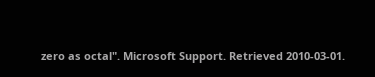zero as octal". Microsoft Support. Retrieved 2010-03-01.